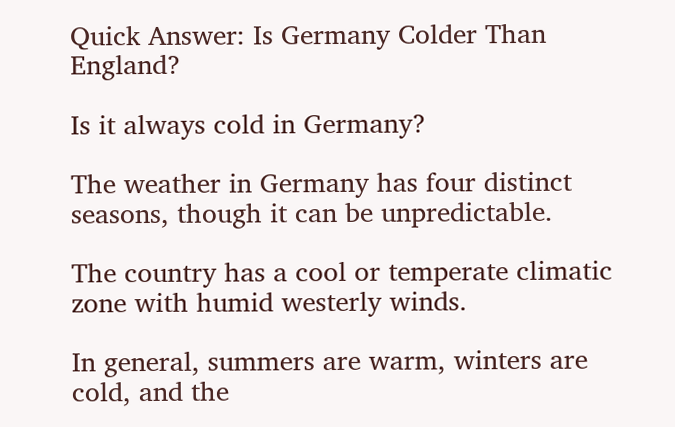Quick Answer: Is Germany Colder Than England?

Is it always cold in Germany?

The weather in Germany has four distinct seasons, though it can be unpredictable.

The country has a cool or temperate climatic zone with humid westerly winds.

In general, summers are warm, winters are cold, and the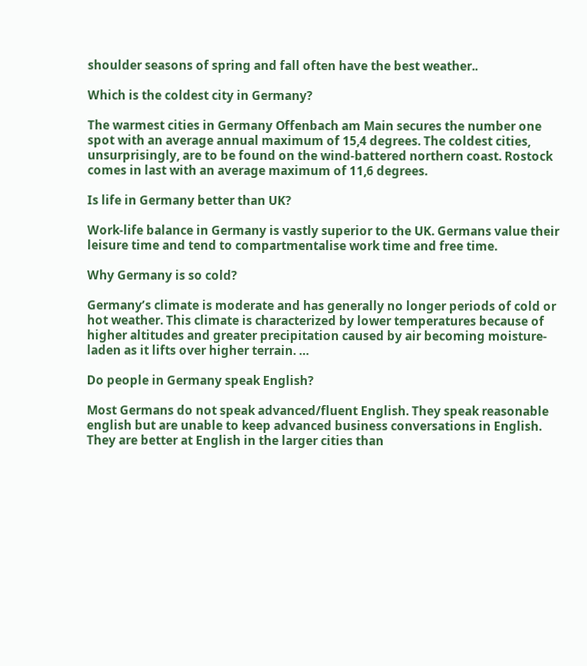shoulder seasons of spring and fall often have the best weather..

Which is the coldest city in Germany?

The warmest cities in Germany Offenbach am Main secures the number one spot with an average annual maximum of 15,4 degrees. The coldest cities, unsurprisingly, are to be found on the wind-battered northern coast. Rostock comes in last with an average maximum of 11,6 degrees.

Is life in Germany better than UK?

Work-life balance in Germany is vastly superior to the UK. Germans value their leisure time and tend to compartmentalise work time and free time.

Why Germany is so cold?

Germany’s climate is moderate and has generally no longer periods of cold or hot weather. This climate is characterized by lower temperatures because of higher altitudes and greater precipitation caused by air becoming moisture-laden as it lifts over higher terrain. …

Do people in Germany speak English?

Most Germans do not speak advanced/fluent English. They speak reasonable english but are unable to keep advanced business conversations in English. They are better at English in the larger cities than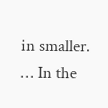in smaller. … In the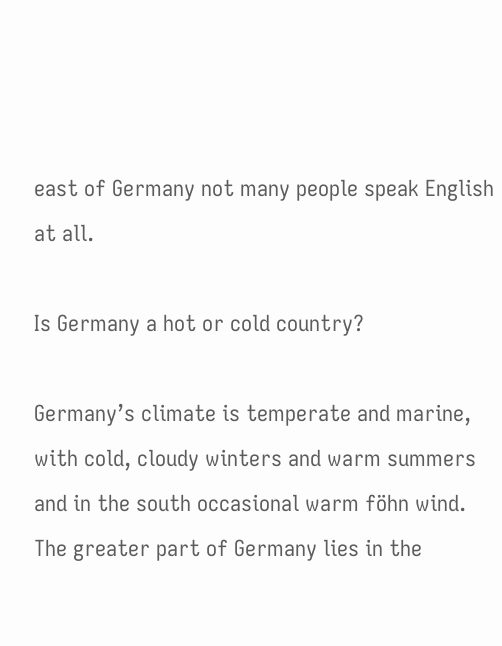east of Germany not many people speak English at all.

Is Germany a hot or cold country?

Germany’s climate is temperate and marine, with cold, cloudy winters and warm summers and in the south occasional warm föhn wind. The greater part of Germany lies in the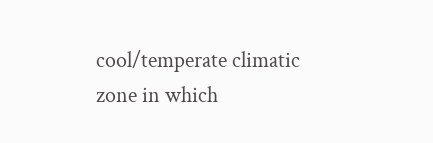cool/temperate climatic zone in which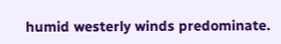humid westerly winds predominate.